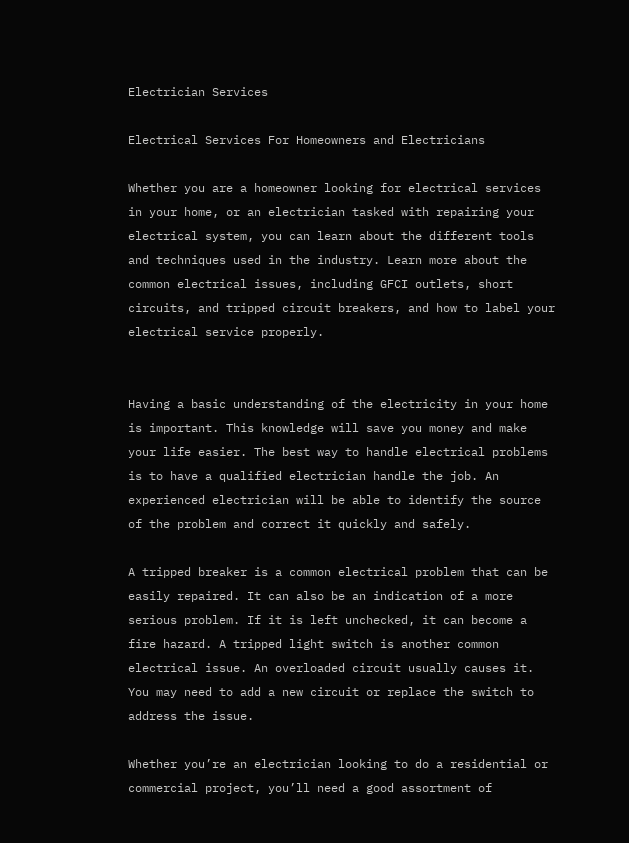Electrician Services

Electrical Services For Homeowners and Electricians

Whether you are a homeowner looking for electrical services in your home, or an electrician tasked with repairing your electrical system, you can learn about the different tools and techniques used in the industry. Learn more about the common electrical issues, including GFCI outlets, short circuits, and tripped circuit breakers, and how to label your electrical service properly.


Having a basic understanding of the electricity in your home is important. This knowledge will save you money and make your life easier. The best way to handle electrical problems is to have a qualified electrician handle the job. An experienced electrician will be able to identify the source of the problem and correct it quickly and safely.

A tripped breaker is a common electrical problem that can be easily repaired. It can also be an indication of a more serious problem. If it is left unchecked, it can become a fire hazard. A tripped light switch is another common electrical issue. An overloaded circuit usually causes it. You may need to add a new circuit or replace the switch to address the issue.

Whether you’re an electrician looking to do a residential or commercial project, you’ll need a good assortment of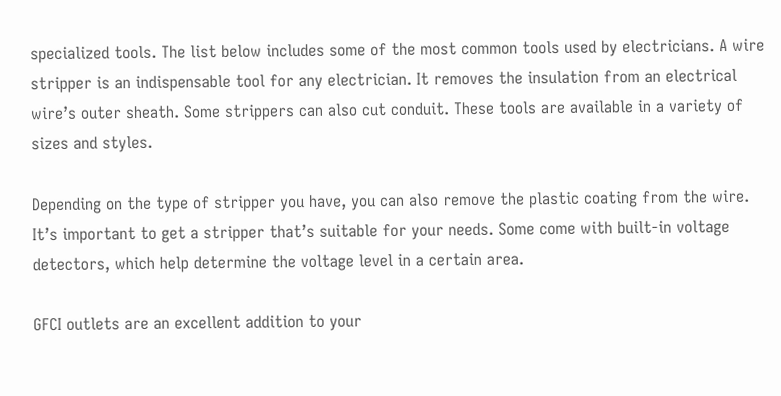specialized tools. The list below includes some of the most common tools used by electricians. A wire stripper is an indispensable tool for any electrician. It removes the insulation from an electrical wire’s outer sheath. Some strippers can also cut conduit. These tools are available in a variety of sizes and styles.

Depending on the type of stripper you have, you can also remove the plastic coating from the wire. It’s important to get a stripper that’s suitable for your needs. Some come with built-in voltage detectors, which help determine the voltage level in a certain area.

GFCI outlets are an excellent addition to your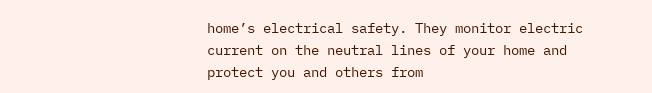home’s electrical safety. They monitor electric current on the neutral lines of your home and protect you and others from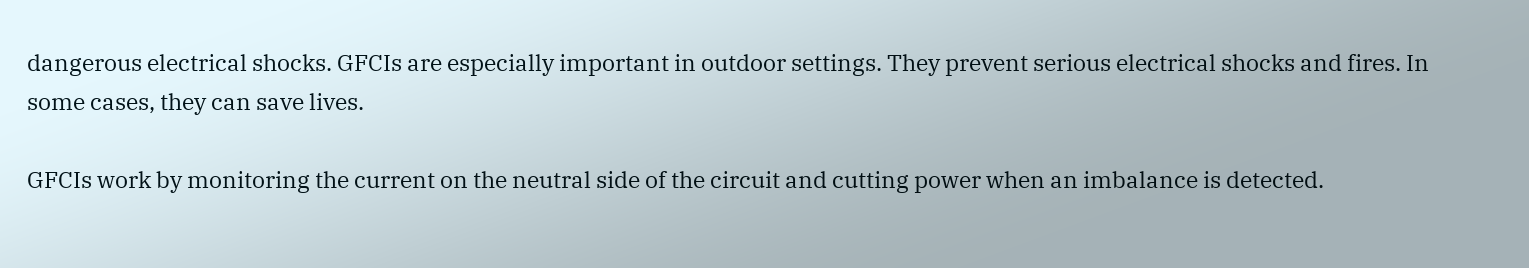dangerous electrical shocks. GFCIs are especially important in outdoor settings. They prevent serious electrical shocks and fires. In some cases, they can save lives.

GFCIs work by monitoring the current on the neutral side of the circuit and cutting power when an imbalance is detected.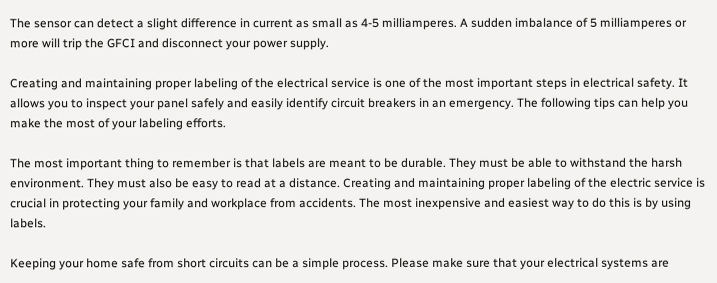The sensor can detect a slight difference in current as small as 4-5 milliamperes. A sudden imbalance of 5 milliamperes or more will trip the GFCI and disconnect your power supply.

Creating and maintaining proper labeling of the electrical service is one of the most important steps in electrical safety. It allows you to inspect your panel safely and easily identify circuit breakers in an emergency. The following tips can help you make the most of your labeling efforts.

The most important thing to remember is that labels are meant to be durable. They must be able to withstand the harsh environment. They must also be easy to read at a distance. Creating and maintaining proper labeling of the electric service is crucial in protecting your family and workplace from accidents. The most inexpensive and easiest way to do this is by using labels.

Keeping your home safe from short circuits can be a simple process. Please make sure that your electrical systems are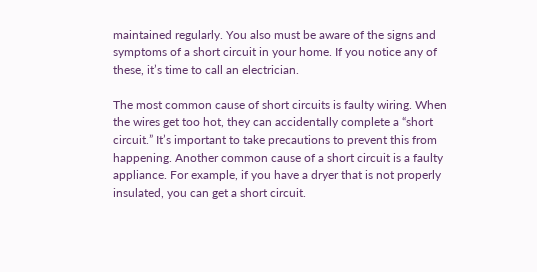maintained regularly. You also must be aware of the signs and symptoms of a short circuit in your home. If you notice any of these, it’s time to call an electrician.

The most common cause of short circuits is faulty wiring. When the wires get too hot, they can accidentally complete a “short circuit.” It’s important to take precautions to prevent this from happening. Another common cause of a short circuit is a faulty appliance. For example, if you have a dryer that is not properly insulated, you can get a short circuit.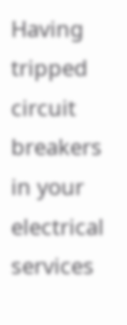Having tripped circuit breakers in your electrical services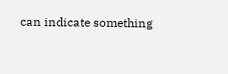can indicate something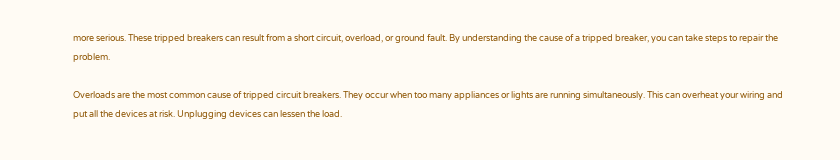more serious. These tripped breakers can result from a short circuit, overload, or ground fault. By understanding the cause of a tripped breaker, you can take steps to repair the problem.

Overloads are the most common cause of tripped circuit breakers. They occur when too many appliances or lights are running simultaneously. This can overheat your wiring and put all the devices at risk. Unplugging devices can lessen the load.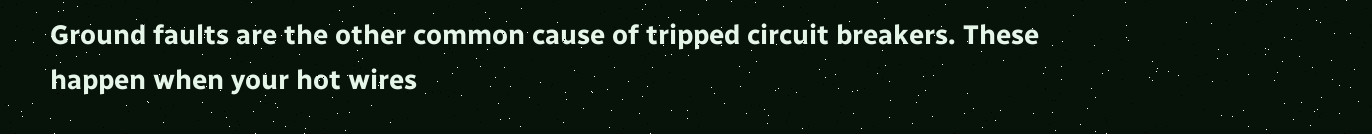Ground faults are the other common cause of tripped circuit breakers. These happen when your hot wires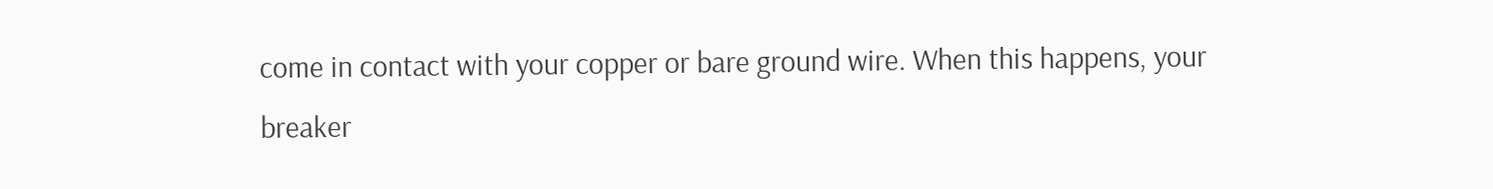come in contact with your copper or bare ground wire. When this happens, your breaker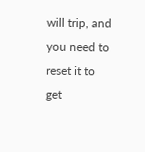will trip, and you need to reset it to get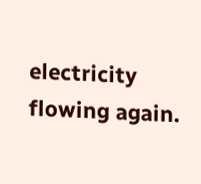electricity flowing again.